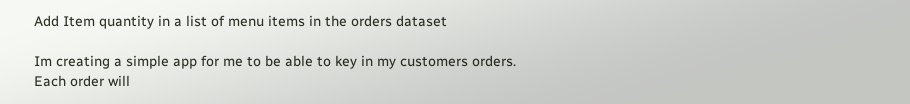Add Item quantity in a list of menu items in the orders dataset

Im creating a simple app for me to be able to key in my customers orders.
Each order will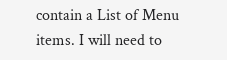contain a List of Menu items. I will need to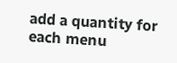add a quantity for each menu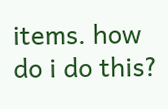items. how do i do this?